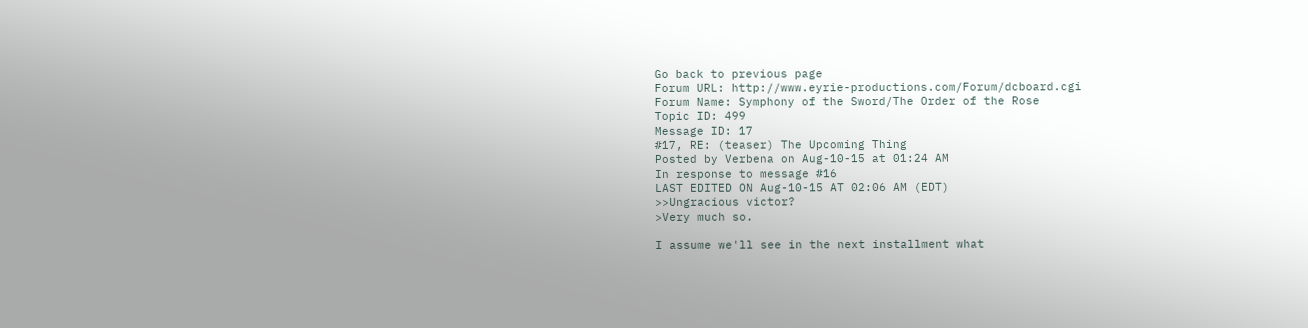Go back to previous page
Forum URL: http://www.eyrie-productions.com/Forum/dcboard.cgi
Forum Name: Symphony of the Sword/The Order of the Rose
Topic ID: 499
Message ID: 17
#17, RE: (teaser) The Upcoming Thing
Posted by Verbena on Aug-10-15 at 01:24 AM
In response to message #16
LAST EDITED ON Aug-10-15 AT 02:06 AM (EDT)
>>Ungracious victor?
>Very much so.

I assume we'll see in the next installment what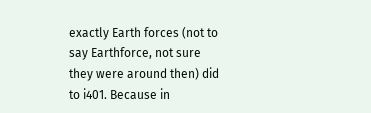exactly Earth forces (not to say Earthforce, not sure they were around then) did to i401. Because in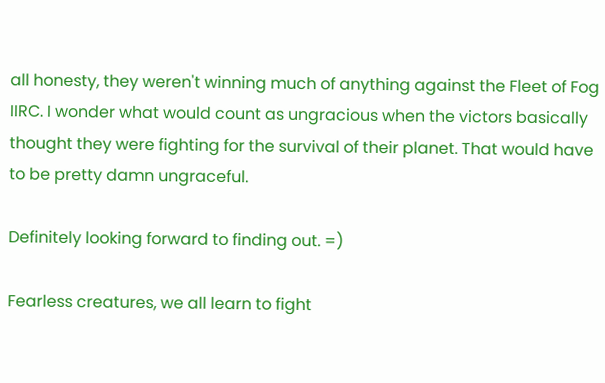all honesty, they weren't winning much of anything against the Fleet of Fog IIRC. I wonder what would count as ungracious when the victors basically thought they were fighting for the survival of their planet. That would have to be pretty damn ungraceful.

Definitely looking forward to finding out. =)

Fearless creatures, we all learn to fight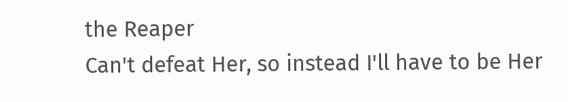the Reaper
Can't defeat Her, so instead I'll have to be Her